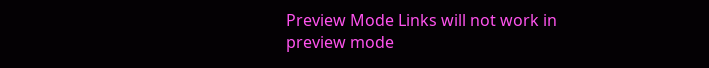Preview Mode Links will not work in preview mode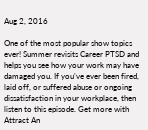Aug 2, 2016

One of the most popular show topics ever! Summer revisits Career PTSD and helps you see how your work may have damaged you. If you’ve ever been fired, laid off, or suffered abuse or ongoing dissatisfaction in your workplace, then listen to this episode. Get more with Attract An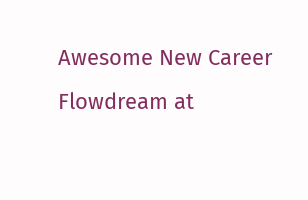Awesome New Career Flowdream at